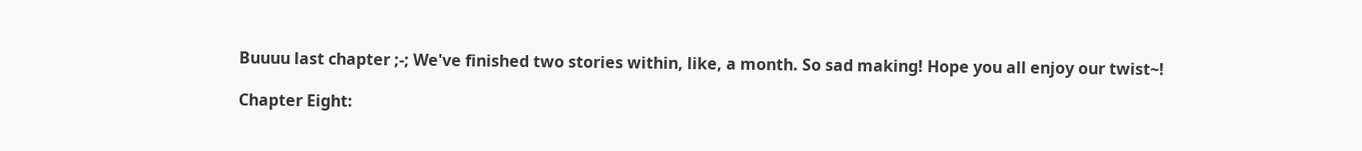Buuuu last chapter ;-; We've finished two stories within, like, a month. So sad making! Hope you all enjoy our twist~!

Chapter Eight: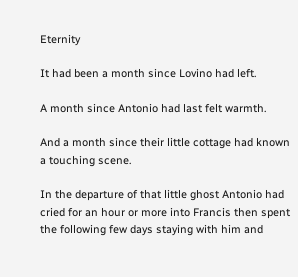Eternity

It had been a month since Lovino had left.

A month since Antonio had last felt warmth.

And a month since their little cottage had known a touching scene.

In the departure of that little ghost Antonio had cried for an hour or more into Francis then spent the following few days staying with him and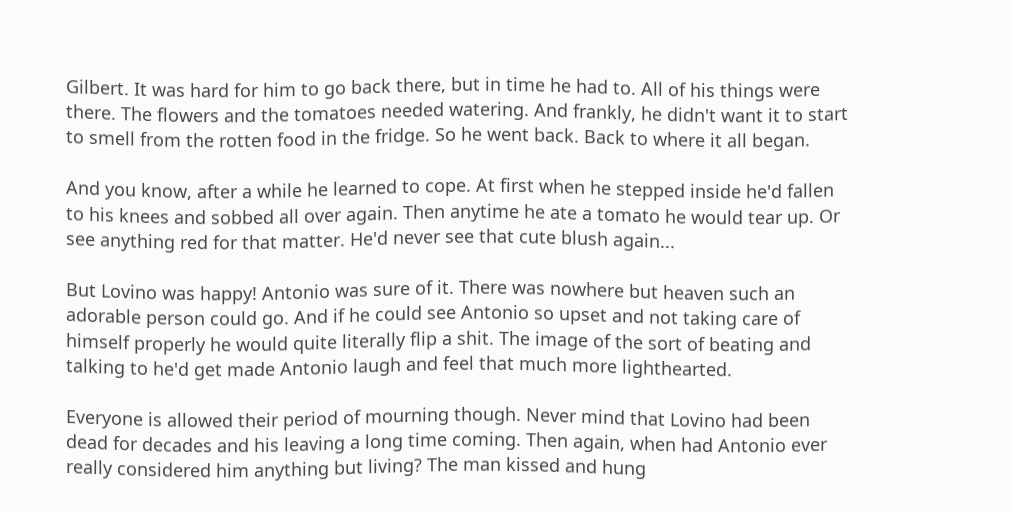Gilbert. It was hard for him to go back there, but in time he had to. All of his things were there. The flowers and the tomatoes needed watering. And frankly, he didn't want it to start to smell from the rotten food in the fridge. So he went back. Back to where it all began.

And you know, after a while he learned to cope. At first when he stepped inside he'd fallen to his knees and sobbed all over again. Then anytime he ate a tomato he would tear up. Or see anything red for that matter. He'd never see that cute blush again...

But Lovino was happy! Antonio was sure of it. There was nowhere but heaven such an adorable person could go. And if he could see Antonio so upset and not taking care of himself properly he would quite literally flip a shit. The image of the sort of beating and talking to he'd get made Antonio laugh and feel that much more lighthearted.

Everyone is allowed their period of mourning though. Never mind that Lovino had been dead for decades and his leaving a long time coming. Then again, when had Antonio ever really considered him anything but living? The man kissed and hung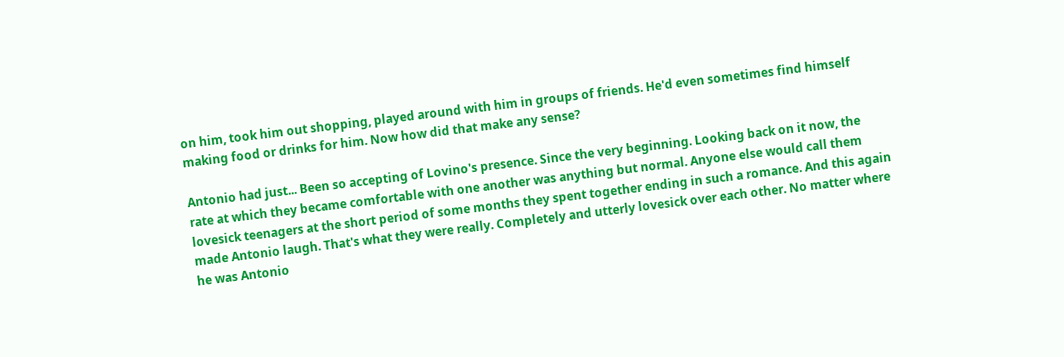on him, took him out shopping, played around with him in groups of friends. He'd even sometimes find himself making food or drinks for him. Now how did that make any sense?

Antonio had just... Been so accepting of Lovino's presence. Since the very beginning. Looking back on it now, the rate at which they became comfortable with one another was anything but normal. Anyone else would call them lovesick teenagers at the short period of some months they spent together ending in such a romance. And this again made Antonio laugh. That's what they were really. Completely and utterly lovesick over each other. No matter where he was Antonio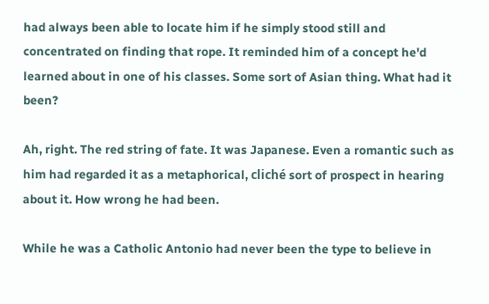had always been able to locate him if he simply stood still and concentrated on finding that rope. It reminded him of a concept he'd learned about in one of his classes. Some sort of Asian thing. What had it been?

Ah, right. The red string of fate. It was Japanese. Even a romantic such as him had regarded it as a metaphorical, cliché sort of prospect in hearing about it. How wrong he had been.

While he was a Catholic Antonio had never been the type to believe in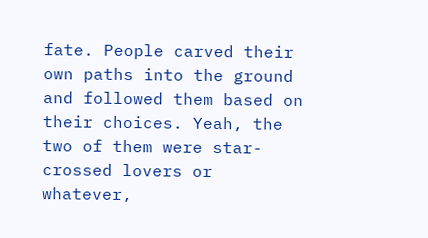fate. People carved their own paths into the ground and followed them based on their choices. Yeah, the two of them were star-crossed lovers or whatever,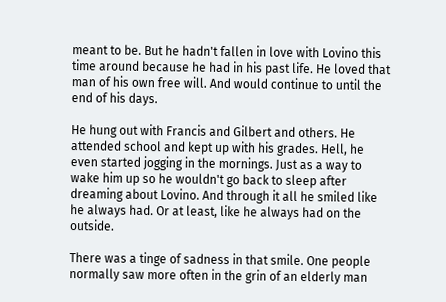meant to be. But he hadn't fallen in love with Lovino this time around because he had in his past life. He loved that man of his own free will. And would continue to until the end of his days.

He hung out with Francis and Gilbert and others. He attended school and kept up with his grades. Hell, he even started jogging in the mornings. Just as a way to wake him up so he wouldn't go back to sleep after dreaming about Lovino. And through it all he smiled like he always had. Or at least, like he always had on the outside.

There was a tinge of sadness in that smile. One people normally saw more often in the grin of an elderly man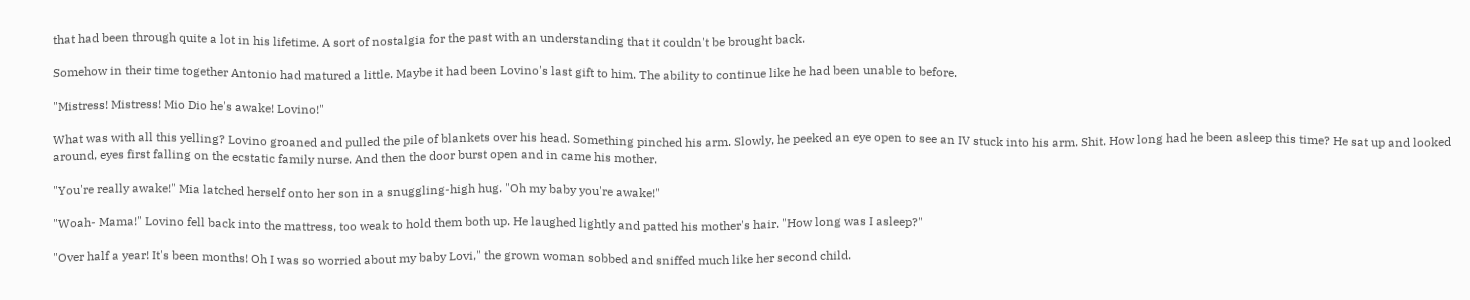that had been through quite a lot in his lifetime. A sort of nostalgia for the past with an understanding that it couldn't be brought back.

Somehow in their time together Antonio had matured a little. Maybe it had been Lovino's last gift to him. The ability to continue like he had been unable to before.

"Mistress! Mistress! Mio Dio he's awake! Lovino!"

What was with all this yelling? Lovino groaned and pulled the pile of blankets over his head. Something pinched his arm. Slowly, he peeked an eye open to see an IV stuck into his arm. Shit. How long had he been asleep this time? He sat up and looked around, eyes first falling on the ecstatic family nurse. And then the door burst open and in came his mother.

"You're really awake!" Mia latched herself onto her son in a snuggling-high hug. "Oh my baby you're awake!"

"Woah- Mama!" Lovino fell back into the mattress, too weak to hold them both up. He laughed lightly and patted his mother's hair. "How long was I asleep?"

"Over half a year! It's been months! Oh I was so worried about my baby Lovi," the grown woman sobbed and sniffed much like her second child.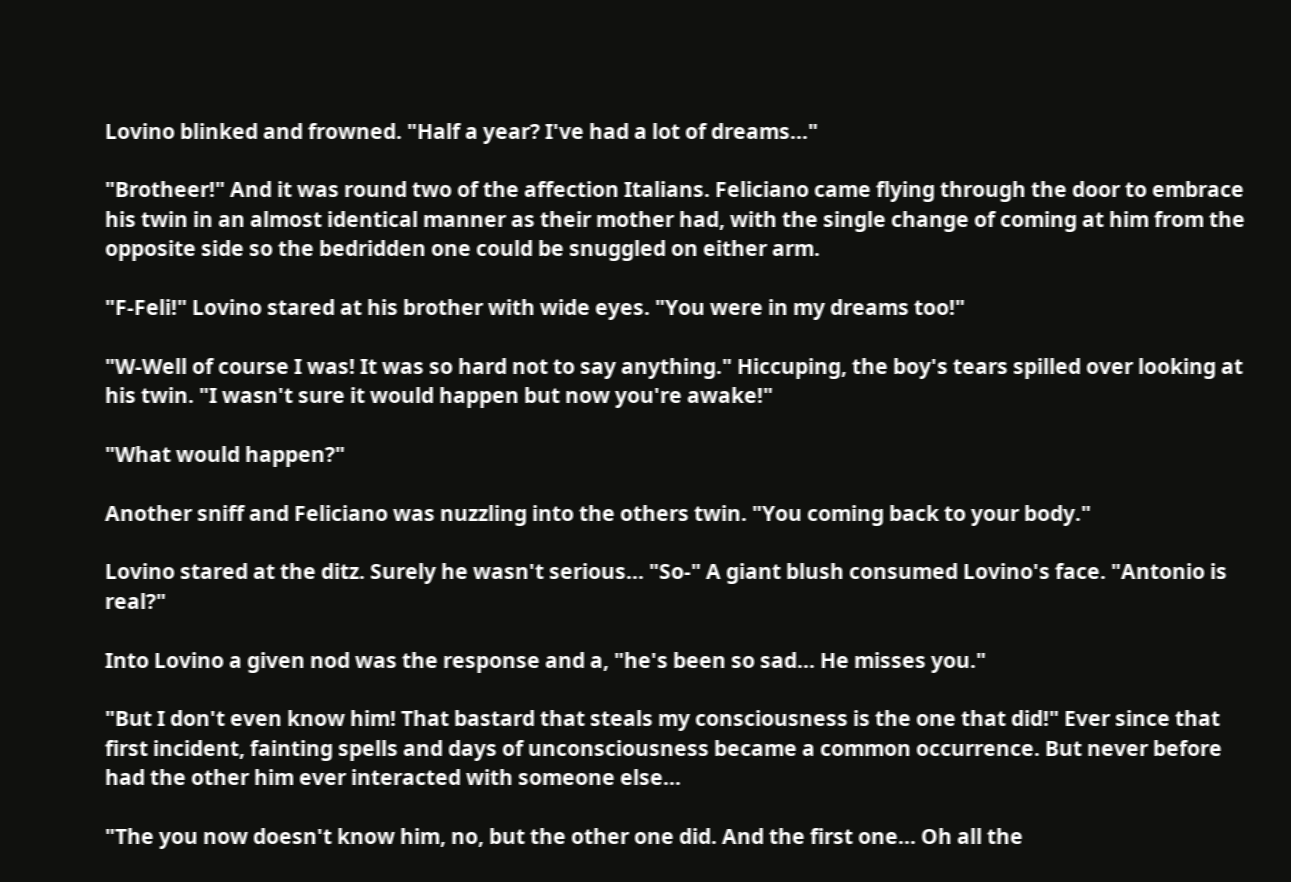Lovino blinked and frowned. "Half a year? I've had a lot of dreams..."

"Brotheer!" And it was round two of the affection Italians. Feliciano came flying through the door to embrace his twin in an almost identical manner as their mother had, with the single change of coming at him from the opposite side so the bedridden one could be snuggled on either arm.

"F-Feli!" Lovino stared at his brother with wide eyes. "You were in my dreams too!"

"W-Well of course I was! It was so hard not to say anything." Hiccuping, the boy's tears spilled over looking at his twin. "I wasn't sure it would happen but now you're awake!"

"What would happen?"

Another sniff and Feliciano was nuzzling into the others twin. "You coming back to your body."

Lovino stared at the ditz. Surely he wasn't serious... "So-" A giant blush consumed Lovino's face. "Antonio is real?"

Into Lovino a given nod was the response and a, "he's been so sad... He misses you."

"But I don't even know him! That bastard that steals my consciousness is the one that did!" Ever since that first incident, fainting spells and days of unconsciousness became a common occurrence. But never before had the other him ever interacted with someone else...

"The you now doesn't know him, no, but the other one did. And the first one... Oh all the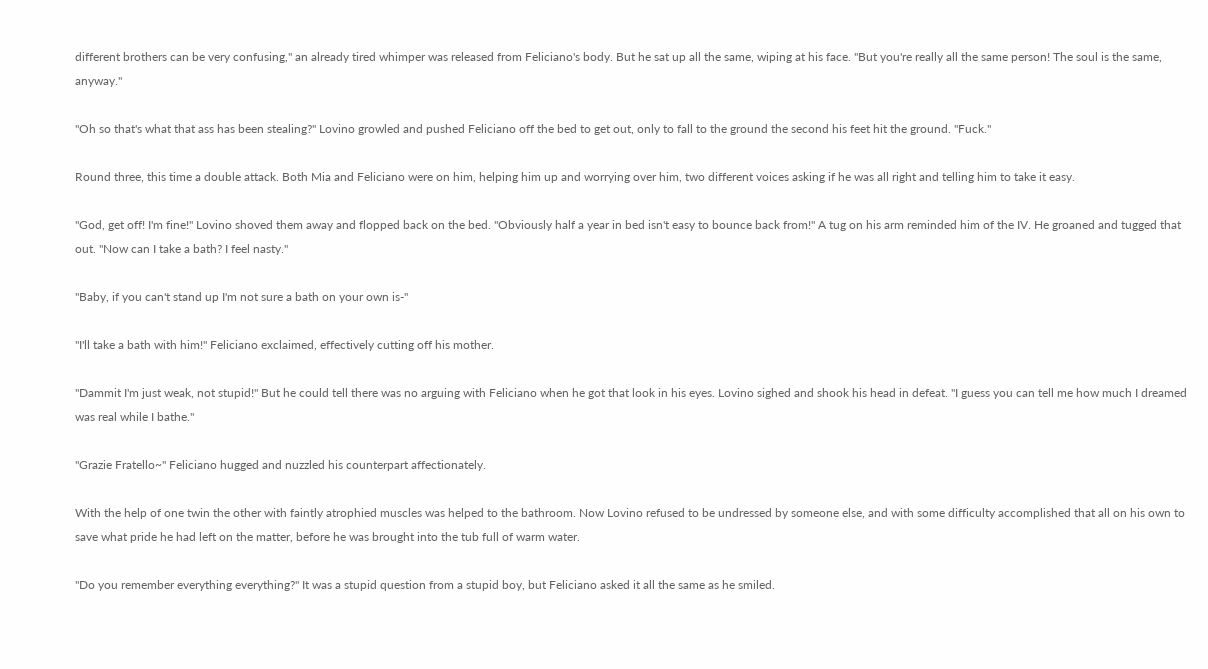different brothers can be very confusing," an already tired whimper was released from Feliciano's body. But he sat up all the same, wiping at his face. "But you're really all the same person! The soul is the same, anyway."

"Oh so that's what that ass has been stealing?" Lovino growled and pushed Feliciano off the bed to get out, only to fall to the ground the second his feet hit the ground. "Fuck."

Round three, this time a double attack. Both Mia and Feliciano were on him, helping him up and worrying over him, two different voices asking if he was all right and telling him to take it easy.

"God, get off! I'm fine!" Lovino shoved them away and flopped back on the bed. "Obviously half a year in bed isn't easy to bounce back from!" A tug on his arm reminded him of the IV. He groaned and tugged that out. "Now can I take a bath? I feel nasty."

"Baby, if you can't stand up I'm not sure a bath on your own is-"

"I'll take a bath with him!" Feliciano exclaimed, effectively cutting off his mother.

"Dammit I'm just weak, not stupid!" But he could tell there was no arguing with Feliciano when he got that look in his eyes. Lovino sighed and shook his head in defeat. "I guess you can tell me how much I dreamed was real while I bathe."

"Grazie Fratello~" Feliciano hugged and nuzzled his counterpart affectionately.

With the help of one twin the other with faintly atrophied muscles was helped to the bathroom. Now Lovino refused to be undressed by someone else, and with some difficulty accomplished that all on his own to save what pride he had left on the matter, before he was brought into the tub full of warm water.

"Do you remember everything everything?" It was a stupid question from a stupid boy, but Feliciano asked it all the same as he smiled.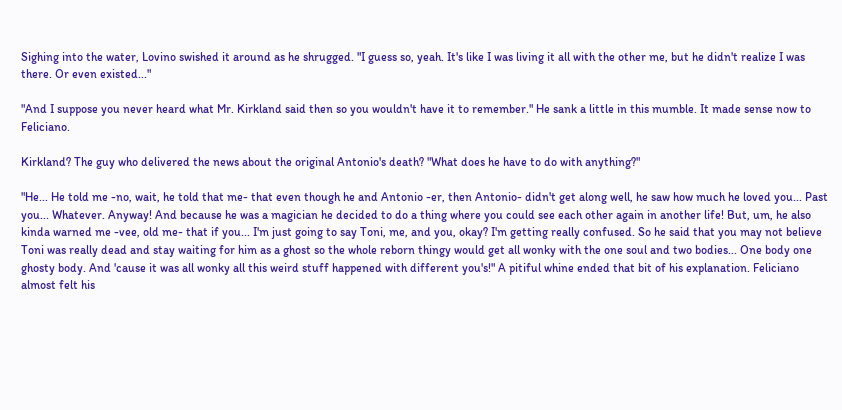Sighing into the water, Lovino swished it around as he shrugged. "I guess so, yeah. It's like I was living it all with the other me, but he didn't realize I was there. Or even existed..."

"And I suppose you never heard what Mr. Kirkland said then so you wouldn't have it to remember." He sank a little in this mumble. It made sense now to Feliciano.

Kirkland? The guy who delivered the news about the original Antonio's death? "What does he have to do with anything?"

"He... He told me -no, wait, he told that me- that even though he and Antonio -er, then Antonio- didn't get along well, he saw how much he loved you... Past you... Whatever. Anyway! And because he was a magician he decided to do a thing where you could see each other again in another life! But, um, he also kinda warned me -vee, old me- that if you... I'm just going to say Toni, me, and you, okay? I'm getting really confused. So he said that you may not believe Toni was really dead and stay waiting for him as a ghost so the whole reborn thingy would get all wonky with the one soul and two bodies... One body one ghosty body. And 'cause it was all wonky all this weird stuff happened with different you's!" A pitiful whine ended that bit of his explanation. Feliciano almost felt his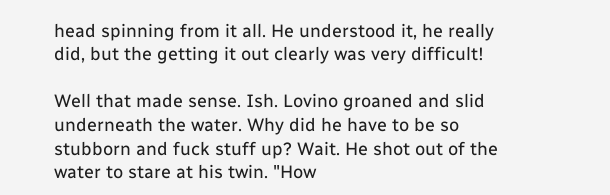head spinning from it all. He understood it, he really did, but the getting it out clearly was very difficult!

Well that made sense. Ish. Lovino groaned and slid underneath the water. Why did he have to be so stubborn and fuck stuff up? Wait. He shot out of the water to stare at his twin. "How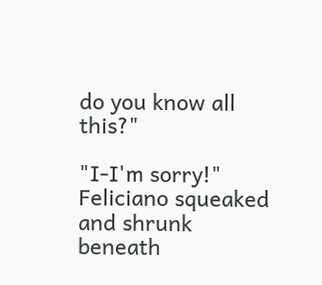do you know all this?"

"I-I'm sorry!" Feliciano squeaked and shrunk beneath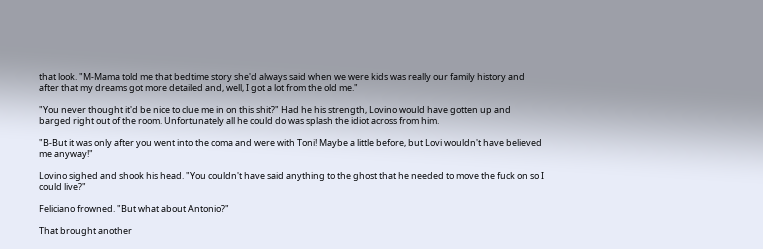that look. "M-Mama told me that bedtime story she'd always said when we were kids was really our family history and after that my dreams got more detailed and, well, I got a lot from the old me."

"You never thought it'd be nice to clue me in on this shit?" Had he his strength, Lovino would have gotten up and barged right out of the room. Unfortunately all he could do was splash the idiot across from him.

"B-But it was only after you went into the coma and were with Toni! Maybe a little before, but Lovi wouldn't have believed me anyway!"

Lovino sighed and shook his head. "You couldn't have said anything to the ghost that he needed to move the fuck on so I could live?"

Feliciano frowned. "But what about Antonio?"

That brought another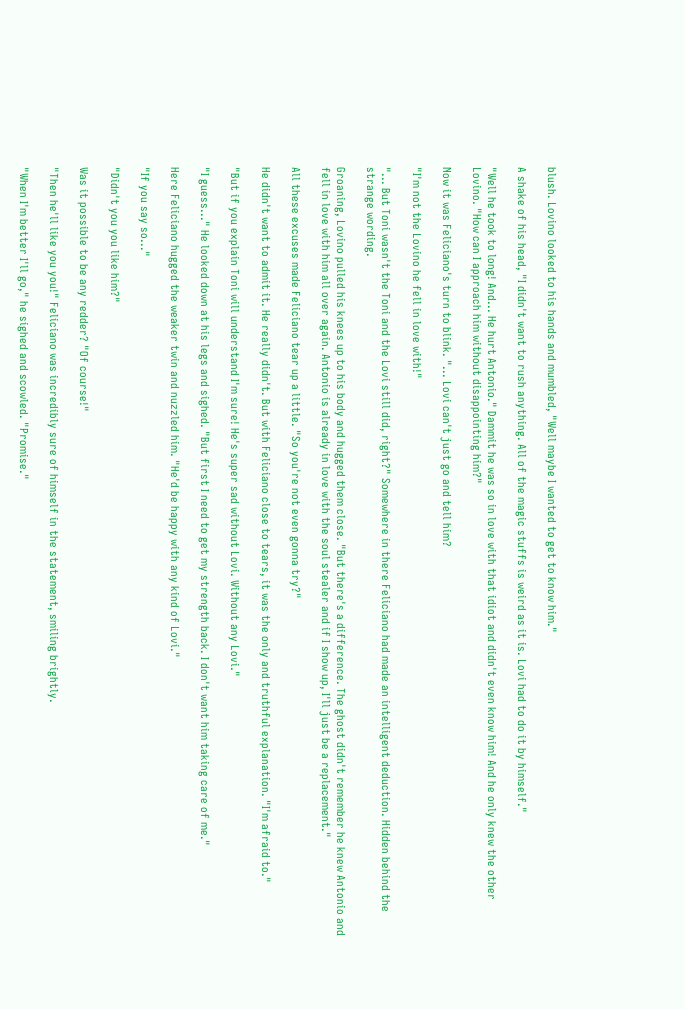blush. Lovino looked to his hands and mumbled, "Well maybe I wanted to get to know him."

A shake of his head, "I didn't want to rush anything. All of the magic stuffs is weird as it is. Lovi had to do it by himself."

"Well he took to long! And... He hurt Antonio." Dammit he was so in love with that idiot and didn't even know him! And he only knew the other Lovino. "How can I approach him without disappointing him?"

Now it was Feliciano's turn to blink. "... Lovi can't just go and tell him?

"I'm not the Lovino he fell in love with!"

"... But Toni wasn't the Toni and the Lovi still did, right?" Somewhere in there Feliciano had made an intelligent deduction. Hidden behind the strange wording.

Groaning, Lovino pulled his knees up to his body and hugged them close. "But there's a difference. The ghost didn't remember he knew Antonio and fell in love with him all over again. Antonio is already in love with the soul stealer and if I show up, I'll just be a replacement."

All these excuses made Feliciano tear up a little. "So you're not even gonna try?"

He didn't want to admit it. He really didn't. But with Feliciano close to tears, it was the only and truthful explanation. "I'm afraid to."

"But if you explain Toni will understand I'm sure! He's super sad without Lovi. Without any Lovi."

"I guess..." He looked down at his legs and sighed. "But first I need to get my strength back. I don't want him taking care of me."

Here Feliciano hugged the weaker twin and nuzzled him. "He'd be happy with any kind of Lovi."

"If you say so..."

"Didn't you you like him?"

Was it possible to be any redder? "Of course!"

"Then he'll like you you!" Feliciano was incredibly sure of himself in the statement, smiling brightly.

"When I'm better I'll go," he sighed and scowled. "Promise."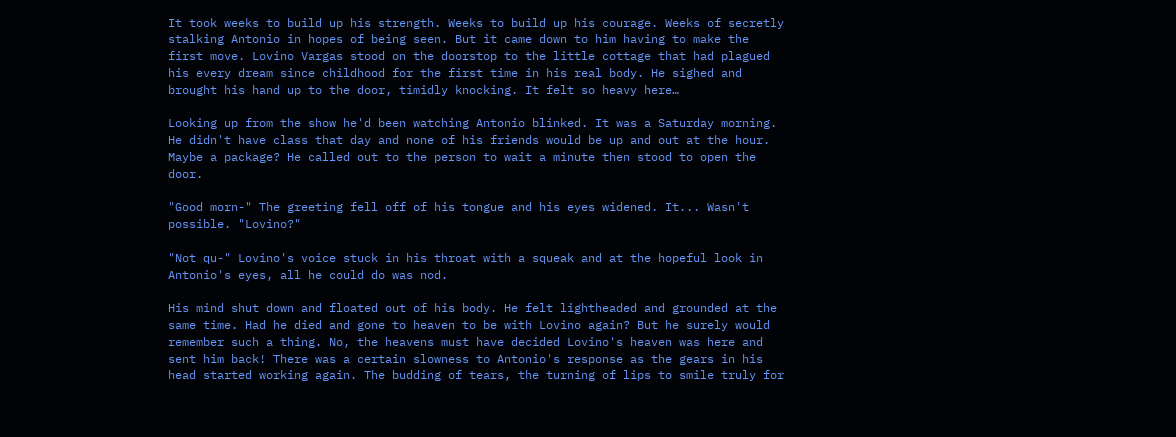It took weeks to build up his strength. Weeks to build up his courage. Weeks of secretly stalking Antonio in hopes of being seen. But it came down to him having to make the first move. Lovino Vargas stood on the doorstop to the little cottage that had plagued his every dream since childhood for the first time in his real body. He sighed and brought his hand up to the door, timidly knocking. It felt so heavy here…

Looking up from the show he'd been watching Antonio blinked. It was a Saturday morning. He didn't have class that day and none of his friends would be up and out at the hour. Maybe a package? He called out to the person to wait a minute then stood to open the door.

"Good morn-" The greeting fell off of his tongue and his eyes widened. It... Wasn't possible. "Lovino?"

"Not qu-" Lovino's voice stuck in his throat with a squeak and at the hopeful look in Antonio's eyes, all he could do was nod.

His mind shut down and floated out of his body. He felt lightheaded and grounded at the same time. Had he died and gone to heaven to be with Lovino again? But he surely would remember such a thing. No, the heavens must have decided Lovino's heaven was here and sent him back! There was a certain slowness to Antonio's response as the gears in his head started working again. The budding of tears, the turning of lips to smile truly for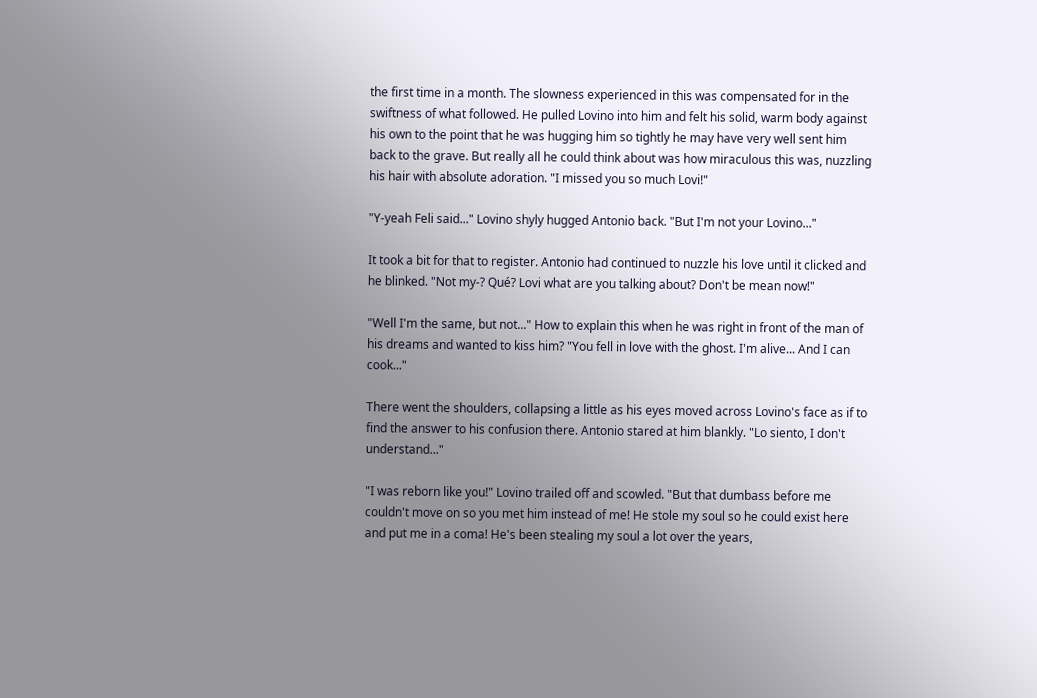the first time in a month. The slowness experienced in this was compensated for in the swiftness of what followed. He pulled Lovino into him and felt his solid, warm body against his own to the point that he was hugging him so tightly he may have very well sent him back to the grave. But really all he could think about was how miraculous this was, nuzzling his hair with absolute adoration. "I missed you so much Lovi!"

"Y-yeah Feli said..." Lovino shyly hugged Antonio back. "But I'm not your Lovino..."

It took a bit for that to register. Antonio had continued to nuzzle his love until it clicked and he blinked. "Not my-? Qué? Lovi what are you talking about? Don't be mean now!"

"Well I'm the same, but not..." How to explain this when he was right in front of the man of his dreams and wanted to kiss him? "You fell in love with the ghost. I'm alive... And I can cook..."

There went the shoulders, collapsing a little as his eyes moved across Lovino's face as if to find the answer to his confusion there. Antonio stared at him blankly. "Lo siento, I don't understand..."

"I was reborn like you!" Lovino trailed off and scowled. "But that dumbass before me couldn't move on so you met him instead of me! He stole my soul so he could exist here and put me in a coma! He's been stealing my soul a lot over the years,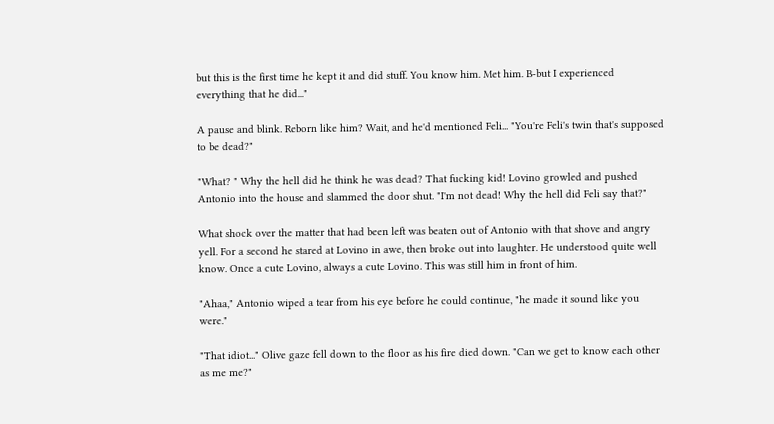but this is the first time he kept it and did stuff. You know him. Met him. B-but I experienced everything that he did..."

A pause and blink. Reborn like him? Wait, and he'd mentioned Feli... "You're Feli's twin that's supposed to be dead?"

"What? " Why the hell did he think he was dead? That fucking kid! Lovino growled and pushed Antonio into the house and slammed the door shut. "I'm not dead! Why the hell did Feli say that?"

What shock over the matter that had been left was beaten out of Antonio with that shove and angry yell. For a second he stared at Lovino in awe, then broke out into laughter. He understood quite well know. Once a cute Lovino, always a cute Lovino. This was still him in front of him.

"Ahaa," Antonio wiped a tear from his eye before he could continue, "he made it sound like you were."

"That idiot..." Olive gaze fell down to the floor as his fire died down. "Can we get to know each other as me me?"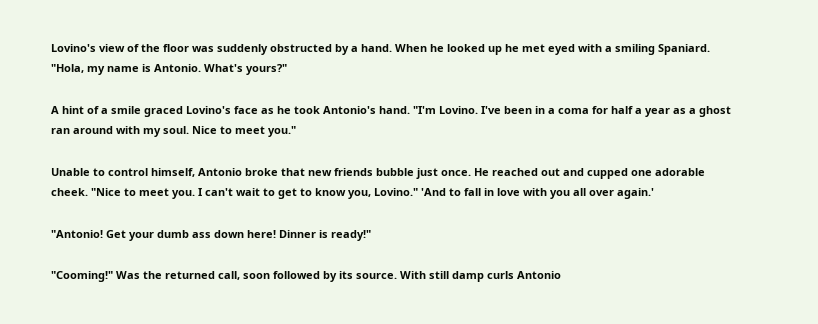Lovino's view of the floor was suddenly obstructed by a hand. When he looked up he met eyed with a smiling Spaniard. "Hola, my name is Antonio. What's yours?"

A hint of a smile graced Lovino's face as he took Antonio's hand. "I'm Lovino. I've been in a coma for half a year as a ghost ran around with my soul. Nice to meet you."

Unable to control himself, Antonio broke that new friends bubble just once. He reached out and cupped one adorable cheek. "Nice to meet you. I can't wait to get to know you, Lovino." 'And to fall in love with you all over again.'

"Antonio! Get your dumb ass down here! Dinner is ready!"

"Cooming!" Was the returned call, soon followed by its source. With still damp curls Antonio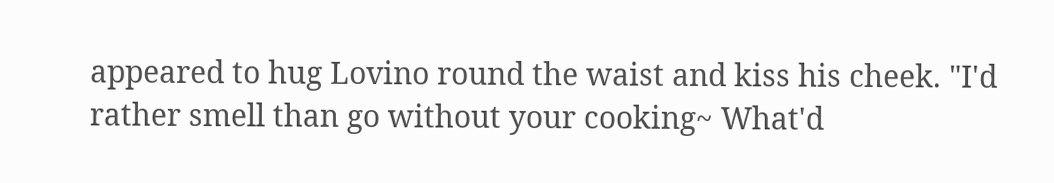appeared to hug Lovino round the waist and kiss his cheek. "I'd rather smell than go without your cooking~ What'd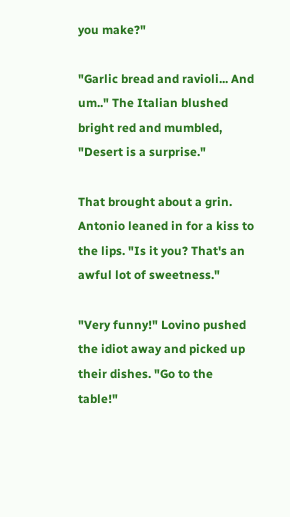you make?"

"Garlic bread and ravioli... And um.." The Italian blushed bright red and mumbled, "Desert is a surprise."

That brought about a grin. Antonio leaned in for a kiss to the lips. "Is it you? That's an awful lot of sweetness."

"Very funny!" Lovino pushed the idiot away and picked up their dishes. "Go to the table!"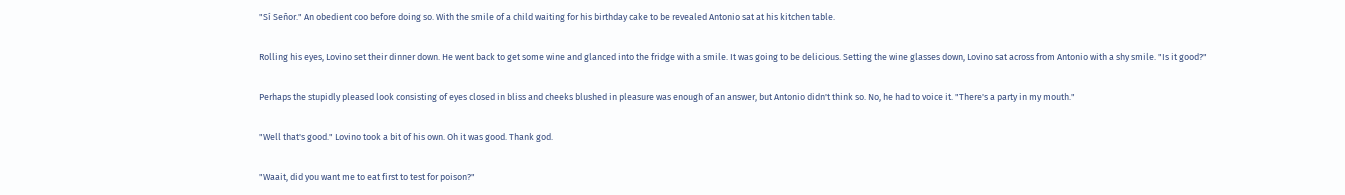"Sí Señor." An obedient coo before doing so. With the smile of a child waiting for his birthday cake to be revealed Antonio sat at his kitchen table.

Rolling his eyes, Lovino set their dinner down. He went back to get some wine and glanced into the fridge with a smile. It was going to be delicious. Setting the wine glasses down, Lovino sat across from Antonio with a shy smile. "Is it good?"

Perhaps the stupidly pleased look consisting of eyes closed in bliss and cheeks blushed in pleasure was enough of an answer, but Antonio didn't think so. No, he had to voice it. "There's a party in my mouth."

"Well that's good." Lovino took a bit of his own. Oh it was good. Thank god.

"Waait, did you want me to eat first to test for poison?"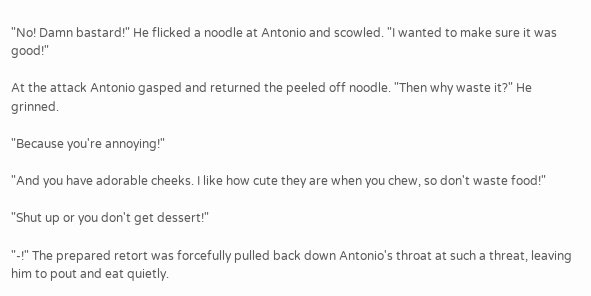"No! Damn bastard!" He flicked a noodle at Antonio and scowled. "I wanted to make sure it was good!"

At the attack Antonio gasped and returned the peeled off noodle. "Then why waste it?" He grinned.

"Because you're annoying!"

"And you have adorable cheeks. I like how cute they are when you chew, so don't waste food!"

"Shut up or you don't get dessert!"

"-!" The prepared retort was forcefully pulled back down Antonio's throat at such a threat, leaving him to pout and eat quietly.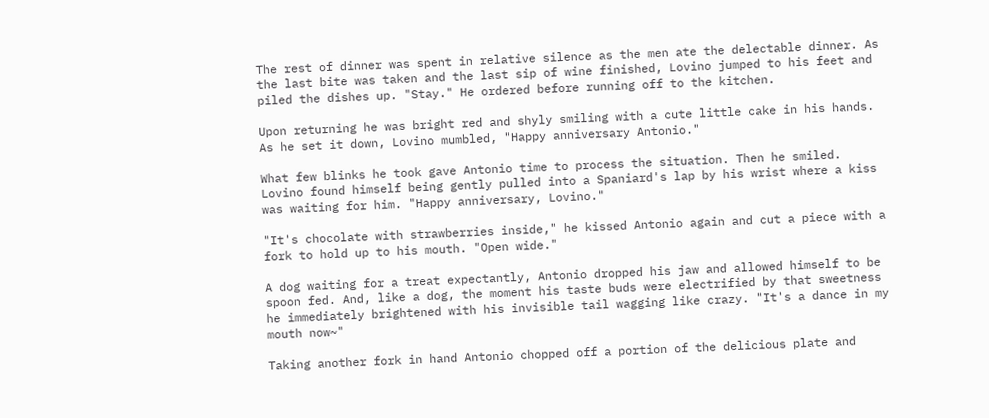The rest of dinner was spent in relative silence as the men ate the delectable dinner. As the last bite was taken and the last sip of wine finished, Lovino jumped to his feet and piled the dishes up. "Stay." He ordered before running off to the kitchen.

Upon returning he was bright red and shyly smiling with a cute little cake in his hands. As he set it down, Lovino mumbled, "Happy anniversary Antonio."

What few blinks he took gave Antonio time to process the situation. Then he smiled. Lovino found himself being gently pulled into a Spaniard's lap by his wrist where a kiss was waiting for him. "Happy anniversary, Lovino."

"It's chocolate with strawberries inside," he kissed Antonio again and cut a piece with a fork to hold up to his mouth. "Open wide."

A dog waiting for a treat expectantly, Antonio dropped his jaw and allowed himself to be spoon fed. And, like a dog, the moment his taste buds were electrified by that sweetness he immediately brightened with his invisible tail wagging like crazy. "It's a dance in my mouth now~"

Taking another fork in hand Antonio chopped off a portion of the delicious plate and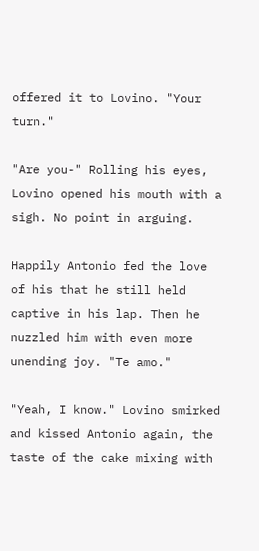offered it to Lovino. "Your turn."

"Are you-" Rolling his eyes, Lovino opened his mouth with a sigh. No point in arguing.

Happily Antonio fed the love of his that he still held captive in his lap. Then he nuzzled him with even more unending joy. "Te amo."

"Yeah, I know." Lovino smirked and kissed Antonio again, the taste of the cake mixing with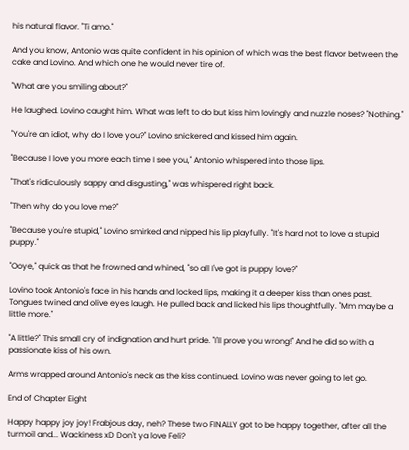his natural flavor. "Ti amo."

And you know, Antonio was quite confident in his opinion of which was the best flavor between the cake and Lovino. And which one he would never tire of.

"What are you smiling about?"

He laughed. Lovino caught him. What was left to do but kiss him lovingly and nuzzle noses? "Nothing."

"You're an idiot, why do I love you?" Lovino snickered and kissed him again.

"Because I love you more each time I see you," Antonio whispered into those lips.

"That's ridiculously sappy and disgusting," was whispered right back.

"Then why do you love me?"

"Because you're stupid," Lovino smirked and nipped his lip playfully. "It's hard not to love a stupid puppy."

"Ooye," quick as that he frowned and whined, "so all I've got is puppy love?"

Lovino took Antonio's face in his hands and locked lips, making it a deeper kiss than ones past. Tongues twined and olive eyes laugh. He pulled back and licked his lips thoughtfully. "Mm maybe a little more."

"A little?" This small cry of indignation and hurt pride. "I'll prove you wrong!" And he did so with a passionate kiss of his own.

Arms wrapped around Antonio's neck as the kiss continued. Lovino was never going to let go.

End of Chapter Eight

Happy happy joy joy! Frabjous day, neh? These two FINALLY got to be happy together, after all the turmoil and... Wackiness xD Don't ya love Feli?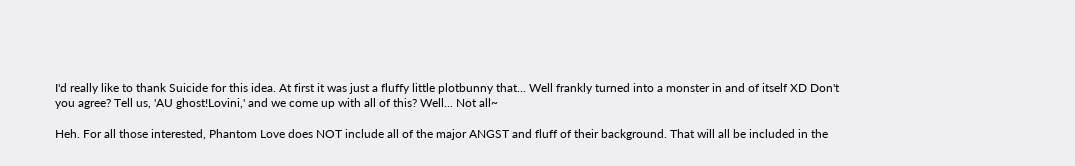I'd really like to thank Suicide for this idea. At first it was just a fluffy little plotbunny that... Well frankly turned into a monster in and of itself XD Don't you agree? Tell us, 'AU ghost!Lovini,' and we come up with all of this? Well... Not all~

Heh. For all those interested, Phantom Love does NOT include all of the major ANGST and fluff of their background. That will all be included in the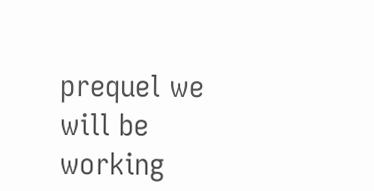prequel we will be working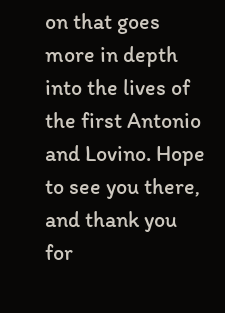on that goes more in depth into the lives of the first Antonio and Lovino. Hope to see you there, and thank you for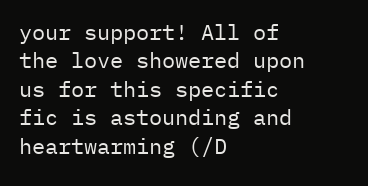your support! All of the love showered upon us for this specific fic is astounding and heartwarming (/D